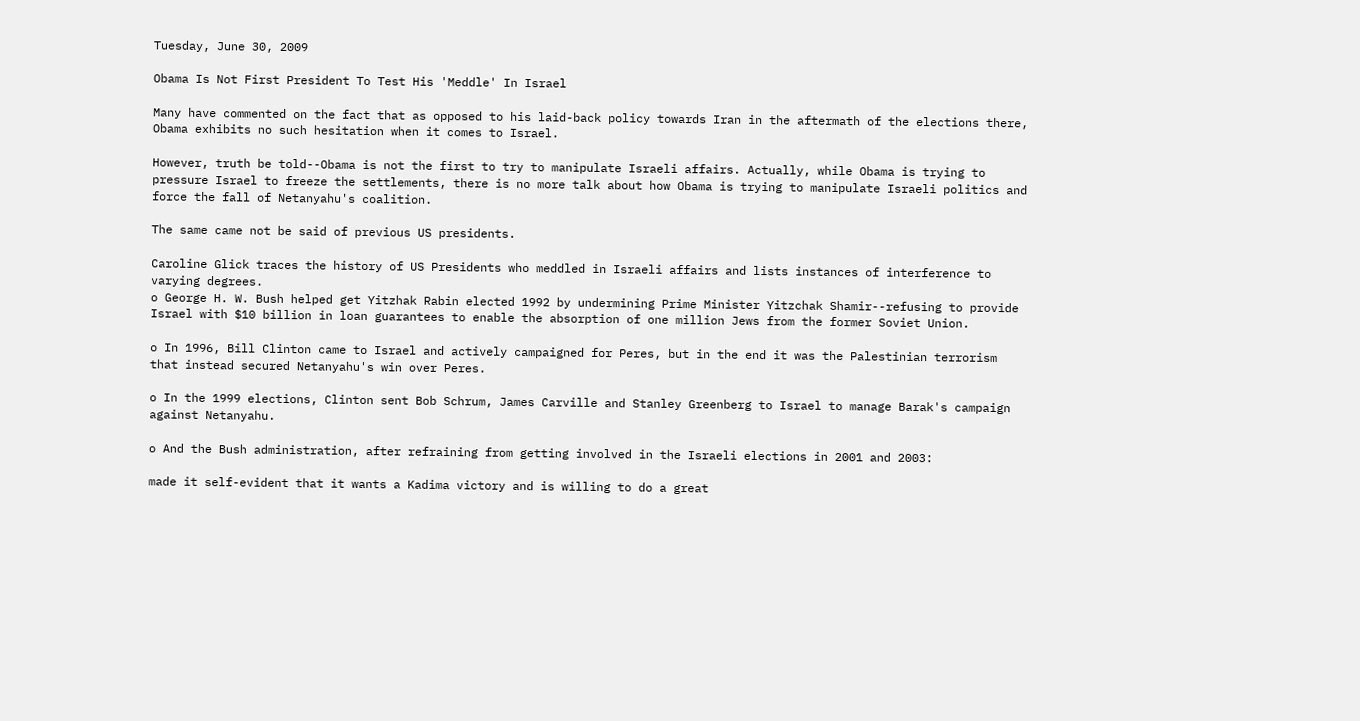Tuesday, June 30, 2009

Obama Is Not First President To Test His 'Meddle' In Israel

Many have commented on the fact that as opposed to his laid-back policy towards Iran in the aftermath of the elections there, Obama exhibits no such hesitation when it comes to Israel.

However, truth be told--Obama is not the first to try to manipulate Israeli affairs. Actually, while Obama is trying to pressure Israel to freeze the settlements, there is no more talk about how Obama is trying to manipulate Israeli politics and force the fall of Netanyahu's coalition.

The same came not be said of previous US presidents.

Caroline Glick traces the history of US Presidents who meddled in Israeli affairs and lists instances of interference to varying degrees.
o George H. W. Bush helped get Yitzhak Rabin elected 1992 by undermining Prime Minister Yitzchak Shamir--refusing to provide Israel with $10 billion in loan guarantees to enable the absorption of one million Jews from the former Soviet Union.

o In 1996, Bill Clinton came to Israel and actively campaigned for Peres, but in the end it was the Palestinian terrorism that instead secured Netanyahu's win over Peres.

o In the 1999 elections, Clinton sent Bob Schrum, James Carville and Stanley Greenberg to Israel to manage Barak's campaign against Netanyahu.

o And the Bush administration, after refraining from getting involved in the Israeli elections in 2001 and 2003:

made it self-evident that it wants a Kadima victory and is willing to do a great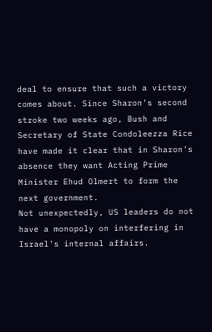deal to ensure that such a victory comes about. Since Sharon's second stroke two weeks ago, Bush and Secretary of State Condoleezza Rice have made it clear that in Sharon's absence they want Acting Prime Minister Ehud Olmert to form the next government.
Not unexpectedly, US leaders do not have a monopoly on interfering in Israel's internal affairs.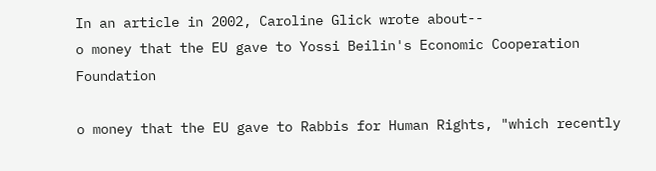In an article in 2002, Caroline Glick wrote about--
o money that the EU gave to Yossi Beilin's Economic Cooperation Foundation

o money that the EU gave to Rabbis for Human Rights, "which recently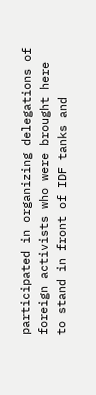participated in organizing delegations of foreign activists who were brought here to stand in front of IDF tanks and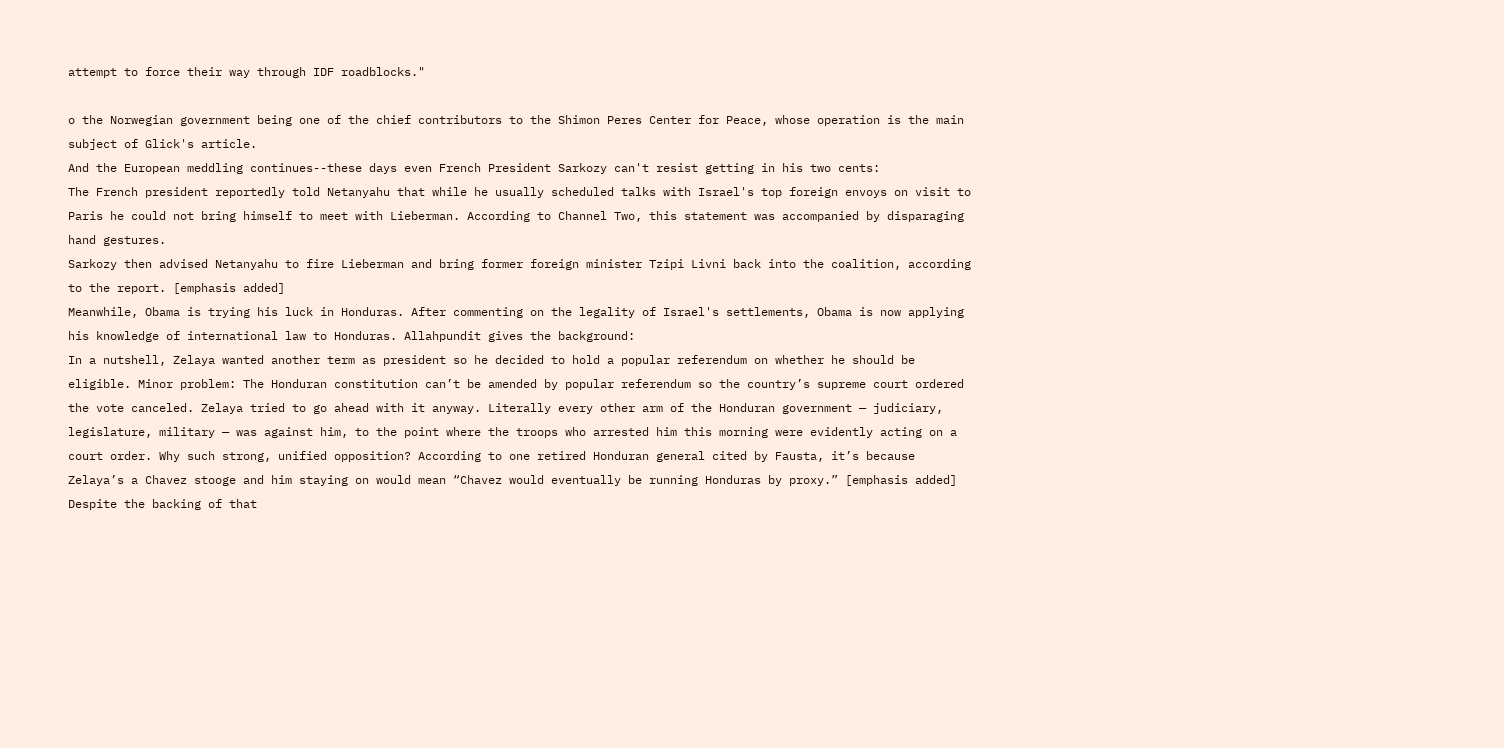attempt to force their way through IDF roadblocks."

o the Norwegian government being one of the chief contributors to the Shimon Peres Center for Peace, whose operation is the main subject of Glick's article.
And the European meddling continues--these days even French President Sarkozy can't resist getting in his two cents:
The French president reportedly told Netanyahu that while he usually scheduled talks with Israel's top foreign envoys on visit to Paris he could not bring himself to meet with Lieberman. According to Channel Two, this statement was accompanied by disparaging hand gestures.
Sarkozy then advised Netanyahu to fire Lieberman and bring former foreign minister Tzipi Livni back into the coalition, according to the report. [emphasis added]
Meanwhile, Obama is trying his luck in Honduras. After commenting on the legality of Israel's settlements, Obama is now applying his knowledge of international law to Honduras. Allahpundit gives the background:
In a nutshell, Zelaya wanted another term as president so he decided to hold a popular referendum on whether he should be eligible. Minor problem: The Honduran constitution can’t be amended by popular referendum so the country’s supreme court ordered the vote canceled. Zelaya tried to go ahead with it anyway. Literally every other arm of the Honduran government — judiciary, legislature, military — was against him, to the point where the troops who arrested him this morning were evidently acting on a court order. Why such strong, unified opposition? According to one retired Honduran general cited by Fausta, it’s because Zelaya’s a Chavez stooge and him staying on would mean “Chavez would eventually be running Honduras by proxy.” [emphasis added]
Despite the backing of that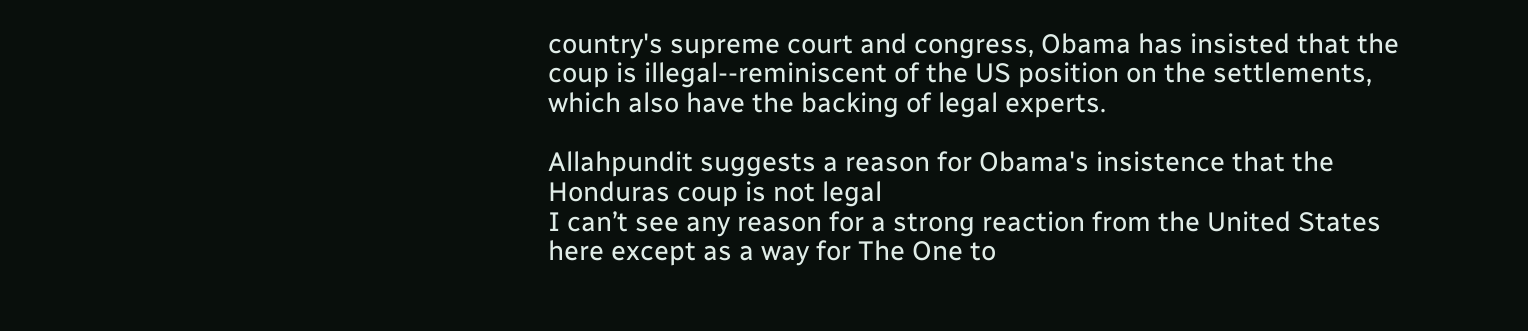country's supreme court and congress, Obama has insisted that the coup is illegal--reminiscent of the US position on the settlements, which also have the backing of legal experts.

Allahpundit suggests a reason for Obama's insistence that the Honduras coup is not legal
I can’t see any reason for a strong reaction from the United States here except as a way for The One to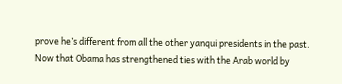prove he’s different from all the other yanqui presidents in the past.
Now that Obama has strengthened ties with the Arab world by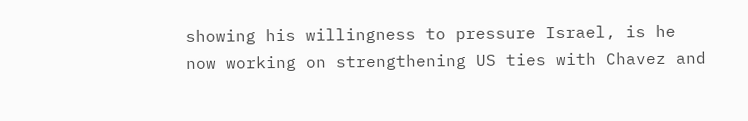showing his willingness to pressure Israel, is he now working on strengthening US ties with Chavez and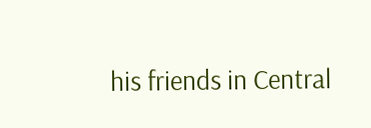his friends in Central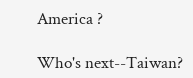America ?

Who's next--Taiwan?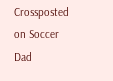Crossposted on Soccer Dad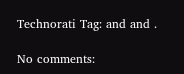Technorati Tag: and and .

No comments: